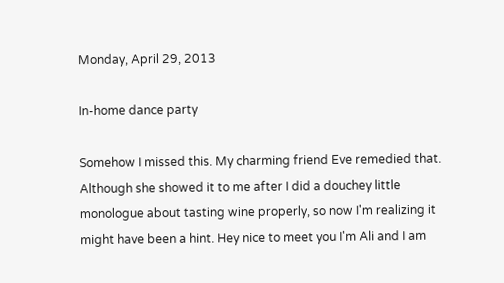Monday, April 29, 2013

In-home dance party

Somehow I missed this. My charming friend Eve remedied that. Although she showed it to me after I did a douchey little monologue about tasting wine properly, so now I'm realizing it might have been a hint. Hey nice to meet you I'm Ali and I am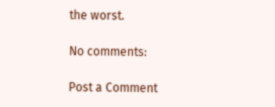the worst.

No comments:

Post a Comment